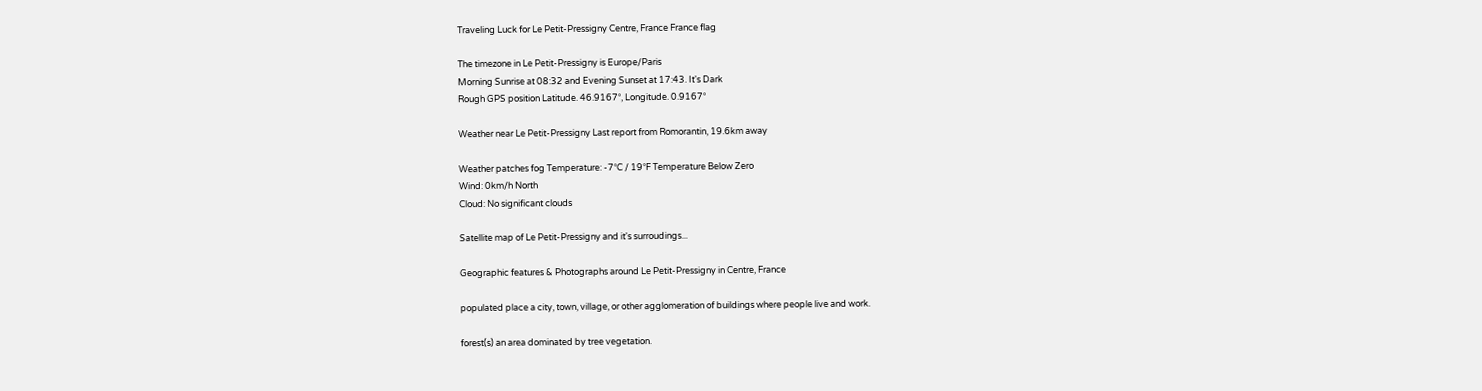Traveling Luck for Le Petit-Pressigny Centre, France France flag

The timezone in Le Petit-Pressigny is Europe/Paris
Morning Sunrise at 08:32 and Evening Sunset at 17:43. It's Dark
Rough GPS position Latitude. 46.9167°, Longitude. 0.9167°

Weather near Le Petit-Pressigny Last report from Romorantin, 19.6km away

Weather patches fog Temperature: -7°C / 19°F Temperature Below Zero
Wind: 0km/h North
Cloud: No significant clouds

Satellite map of Le Petit-Pressigny and it's surroudings...

Geographic features & Photographs around Le Petit-Pressigny in Centre, France

populated place a city, town, village, or other agglomeration of buildings where people live and work.

forest(s) an area dominated by tree vegetation.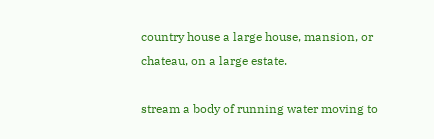country house a large house, mansion, or chateau, on a large estate.

stream a body of running water moving to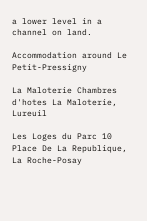a lower level in a channel on land.

Accommodation around Le Petit-Pressigny

La Maloterie Chambres d'hotes La Maloterie, Lureuil

Les Loges du Parc 10 Place De La Republique, La Roche-Posay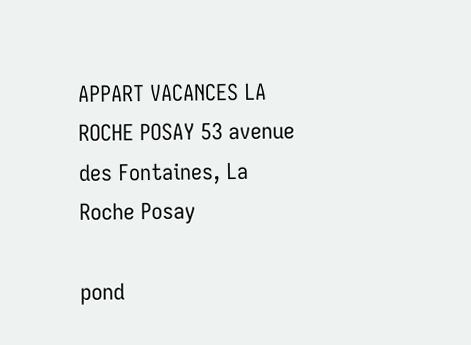APPART VACANCES LA ROCHE POSAY 53 avenue des Fontaines, La Roche Posay

pond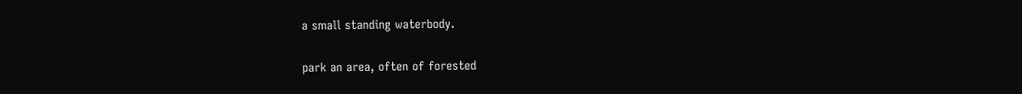a small standing waterbody.

park an area, often of forested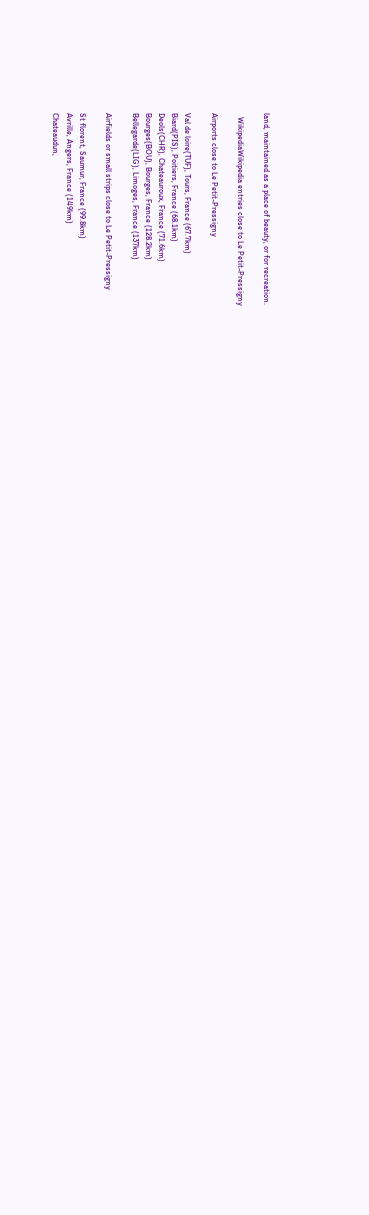land, maintained as a place of beauty, or for recreation.

  WikipediaWikipedia entries close to Le Petit-Pressigny

Airports close to Le Petit-Pressigny

Val de loire(TUF), Tours, France (67.7km)
Biard(PIS), Poitiers, France (68.1km)
Deols(CHR), Chateauroux, France (71.6km)
Bourges(BOU), Bourges, France (128.2km)
Bellegarde(LIG), Limoges, France (137km)

Airfields or small strips close to Le Petit-Pressigny

St florent, Saumur, France (99.8km)
Avrille, Angers, France (149km)
Chateaudun,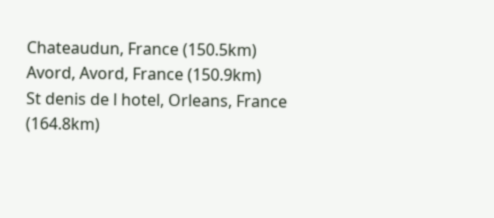Chateaudun, France (150.5km)
Avord, Avord, France (150.9km)
St denis de l hotel, Orleans, France (164.8km)